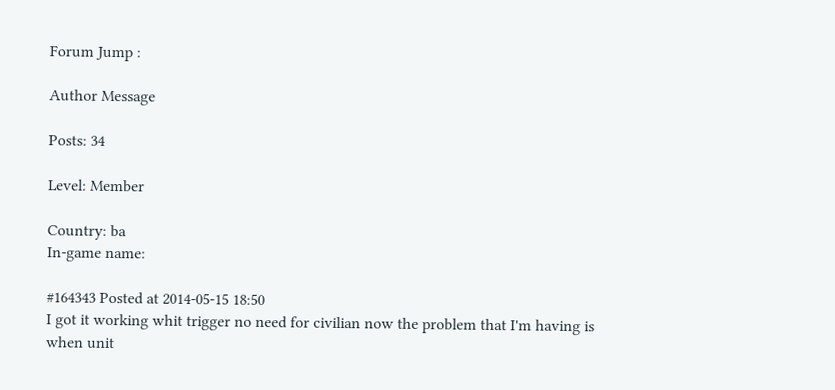Forum Jump :

Author Message

Posts: 34

Level: Member

Country: ba
In-game name:

#164343 Posted at 2014-05-15 18:50
I got it working whit trigger no need for civilian now the problem that I'm having is when unit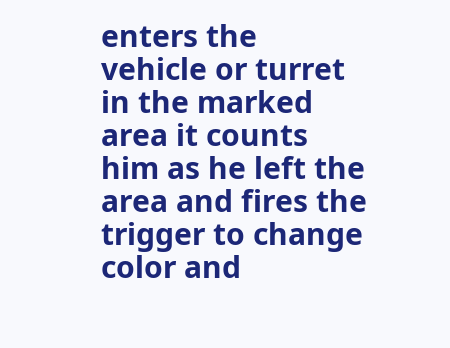enters the vehicle or turret in the marked area it counts him as he left the area and fires the trigger to change color and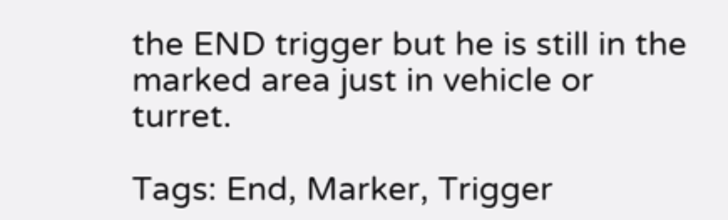the END trigger but he is still in the marked area just in vehicle or turret.

Tags: End, Marker, Trigger